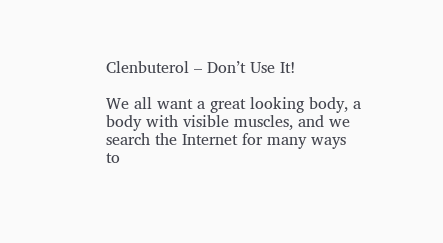Clenbuterol – Don’t Use It!

We all want a great looking body, a body with visible muscles, and we search the Internet for many ways to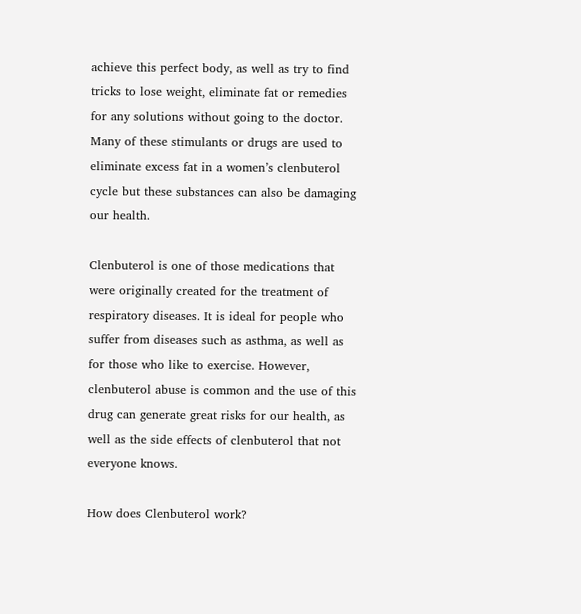achieve this perfect body, as well as try to find tricks to lose weight, eliminate fat or remedies for any solutions without going to the doctor. Many of these stimulants or drugs are used to eliminate excess fat in a women’s clenbuterol cycle but these substances can also be damaging our health.

Clenbuterol is one of those medications that were originally created for the treatment of respiratory diseases. It is ideal for people who suffer from diseases such as asthma, as well as for those who like to exercise. However, clenbuterol abuse is common and the use of this drug can generate great risks for our health, as well as the side effects of clenbuterol that not everyone knows.

How does Clenbuterol work?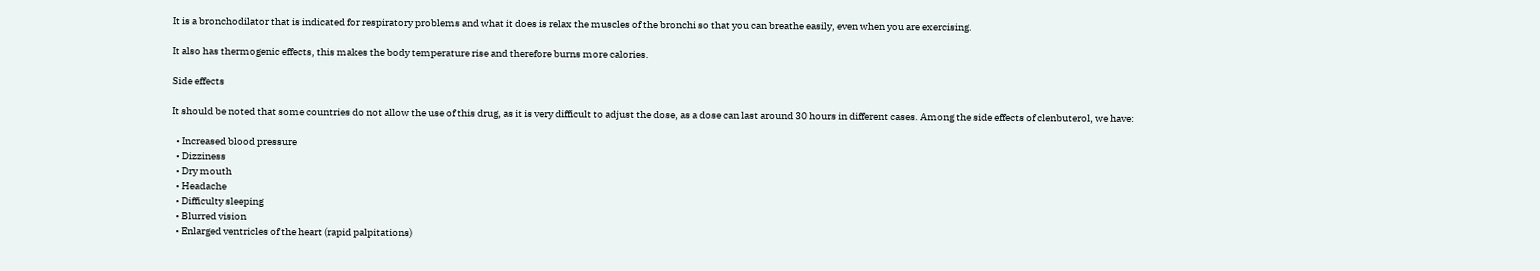It is a bronchodilator that is indicated for respiratory problems and what it does is relax the muscles of the bronchi so that you can breathe easily, even when you are exercising.

It also has thermogenic effects, this makes the body temperature rise and therefore burns more calories.

Side effects

It should be noted that some countries do not allow the use of this drug, as it is very difficult to adjust the dose, as a dose can last around 30 hours in different cases. Among the side effects of clenbuterol, we have:

  • Increased blood pressure
  • Dizziness
  • Dry mouth
  • Headache
  • Difficulty sleeping
  • Blurred vision
  • Enlarged ventricles of the heart (rapid palpitations)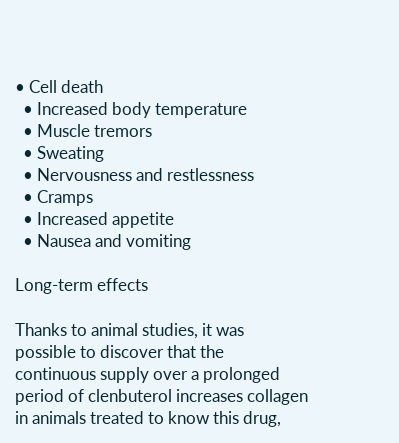• Cell death
  • Increased body temperature
  • Muscle tremors
  • Sweating
  • Nervousness and restlessness
  • Cramps
  • Increased appetite
  • Nausea and vomiting

Long-term effects

Thanks to animal studies, it was possible to discover that the continuous supply over a prolonged period of clenbuterol increases collagen in animals treated to know this drug,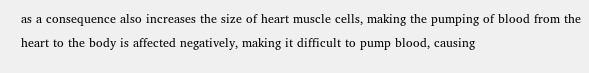as a consequence also increases the size of heart muscle cells, making the pumping of blood from the heart to the body is affected negatively, making it difficult to pump blood, causing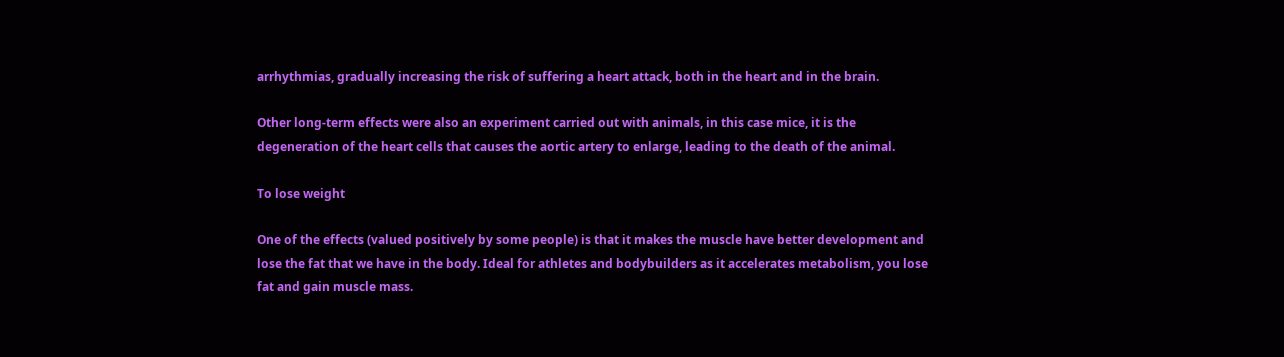arrhythmias, gradually increasing the risk of suffering a heart attack, both in the heart and in the brain.

Other long-term effects were also an experiment carried out with animals, in this case mice, it is the degeneration of the heart cells that causes the aortic artery to enlarge, leading to the death of the animal.

To lose weight

One of the effects (valued positively by some people) is that it makes the muscle have better development and lose the fat that we have in the body. Ideal for athletes and bodybuilders as it accelerates metabolism, you lose fat and gain muscle mass.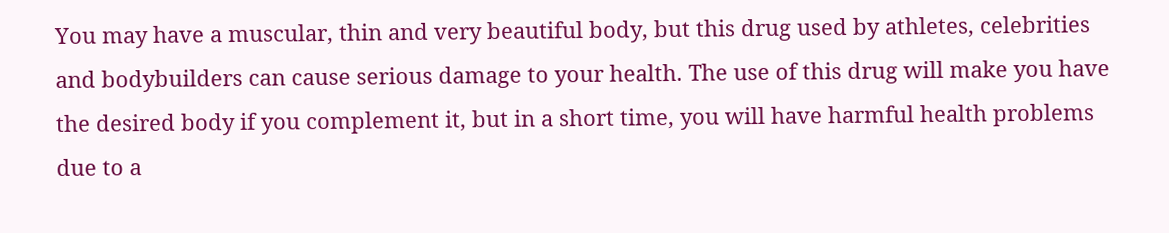You may have a muscular, thin and very beautiful body, but this drug used by athletes, celebrities and bodybuilders can cause serious damage to your health. The use of this drug will make you have the desired body if you complement it, but in a short time, you will have harmful health problems due to a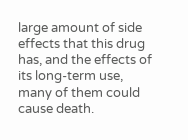large amount of side effects that this drug has, and the effects of its long-term use, many of them could cause death.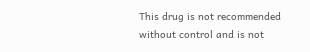This drug is not recommended without control and is not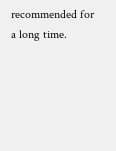recommended for a long time.